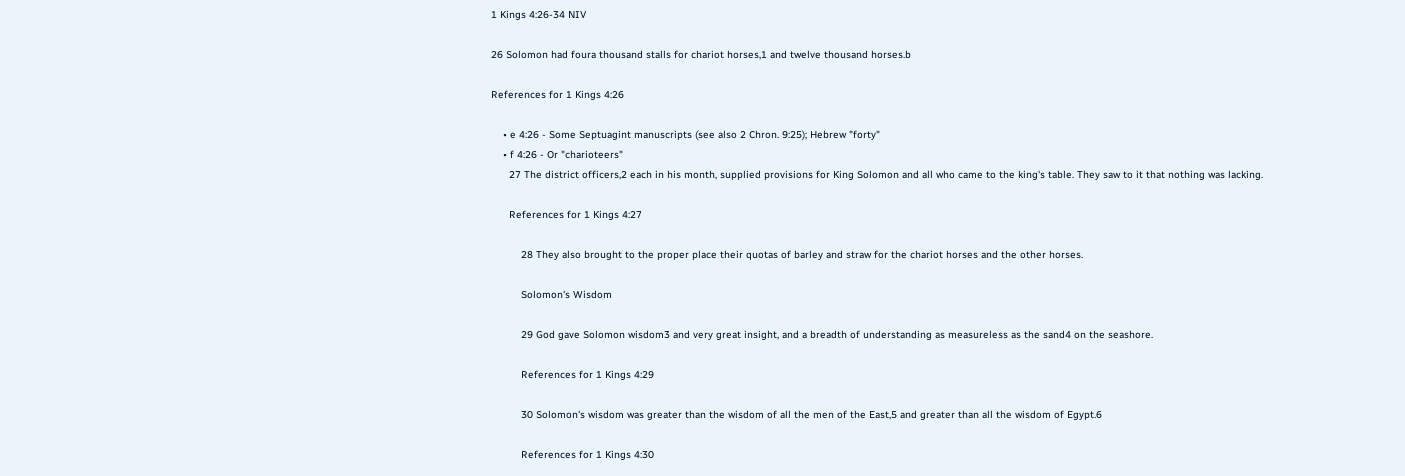1 Kings 4:26-34 NIV

26 Solomon had foura thousand stalls for chariot horses,1 and twelve thousand horses.b

References for 1 Kings 4:26

    • e 4:26 - Some Septuagint manuscripts (see also 2 Chron. 9:25); Hebrew "forty"
    • f 4:26 - Or "charioteers"
      27 The district officers,2 each in his month, supplied provisions for King Solomon and all who came to the king's table. They saw to it that nothing was lacking.

      References for 1 Kings 4:27

          28 They also brought to the proper place their quotas of barley and straw for the chariot horses and the other horses.

          Solomon's Wisdom

          29 God gave Solomon wisdom3 and very great insight, and a breadth of understanding as measureless as the sand4 on the seashore.

          References for 1 Kings 4:29

          30 Solomon's wisdom was greater than the wisdom of all the men of the East,5 and greater than all the wisdom of Egypt.6

          References for 1 Kings 4:30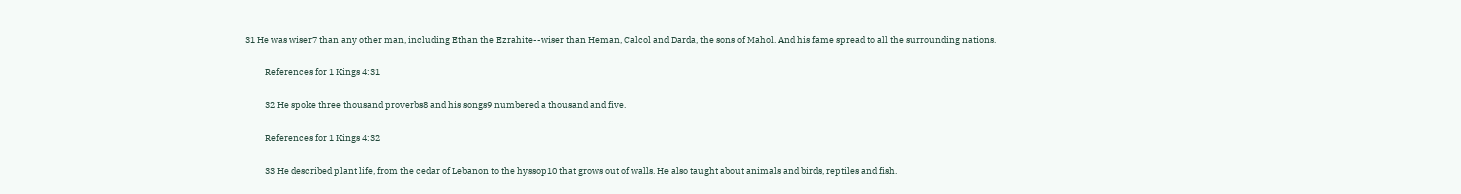31 He was wiser7 than any other man, including Ethan the Ezrahite--wiser than Heman, Calcol and Darda, the sons of Mahol. And his fame spread to all the surrounding nations.

          References for 1 Kings 4:31

          32 He spoke three thousand proverbs8 and his songs9 numbered a thousand and five.

          References for 1 Kings 4:32

          33 He described plant life, from the cedar of Lebanon to the hyssop10 that grows out of walls. He also taught about animals and birds, reptiles and fish.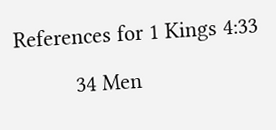References for 1 Kings 4:33

          34 Men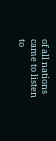of all nations came to listen to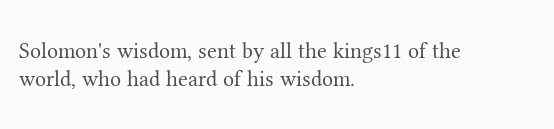Solomon's wisdom, sent by all the kings11 of the world, who had heard of his wisdom.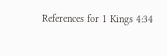References for 1 Kings 4:34